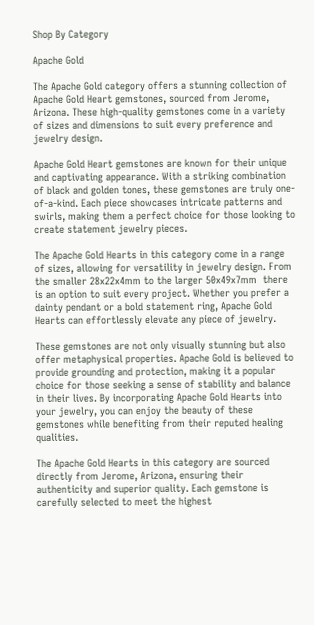Shop By Category

Apache Gold

The Apache Gold category offers a stunning collection of Apache Gold Heart gemstones, sourced from Jerome, Arizona. These high-quality gemstones come in a variety of sizes and dimensions to suit every preference and jewelry design.

Apache Gold Heart gemstones are known for their unique and captivating appearance. With a striking combination of black and golden tones, these gemstones are truly one-of-a-kind. Each piece showcases intricate patterns and swirls, making them a perfect choice for those looking to create statement jewelry pieces.

The Apache Gold Hearts in this category come in a range of sizes, allowing for versatility in jewelry design. From the smaller 28x22x4mm to the larger 50x49x7mm  there is an option to suit every project. Whether you prefer a dainty pendant or a bold statement ring, Apache Gold Hearts can effortlessly elevate any piece of jewelry.

These gemstones are not only visually stunning but also offer metaphysical properties. Apache Gold is believed to provide grounding and protection, making it a popular choice for those seeking a sense of stability and balance in their lives. By incorporating Apache Gold Hearts into your jewelry, you can enjoy the beauty of these gemstones while benefiting from their reputed healing qualities.

The Apache Gold Hearts in this category are sourced directly from Jerome, Arizona, ensuring their authenticity and superior quality. Each gemstone is carefully selected to meet the highest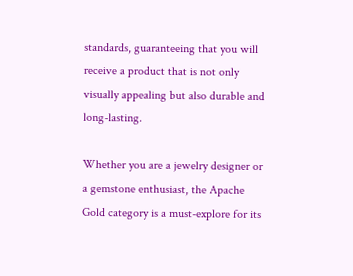standards, guaranteeing that you will receive a product that is not only visually appealing but also durable and long-lasting.

Whether you are a jewelry designer or a gemstone enthusiast, the Apache Gold category is a must-explore for its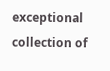exceptional collection of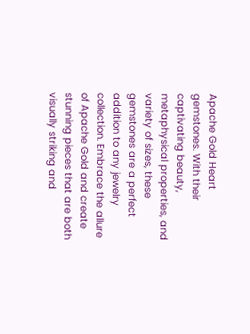Apache Gold Heart gemstones. With their captivating beauty, metaphysical properties, and variety of sizes, these gemstones are a perfect addition to any jewelry collection. Embrace the allure of Apache Gold and create stunning pieces that are both visually striking and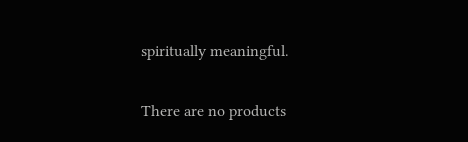spiritually meaningful.

There are no products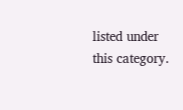listed under this category.